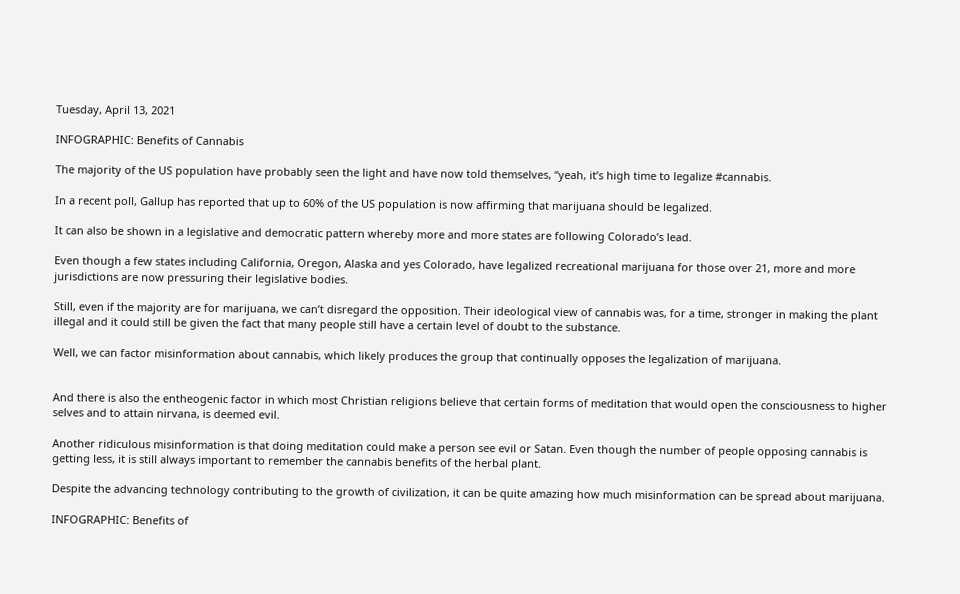Tuesday, April 13, 2021

INFOGRAPHIC: Benefits of Cannabis

The majority of the US population have probably seen the light and have now told themselves, “yeah, it’s high time to legalize #cannabis.

In a recent poll, Gallup has reported that up to 60% of the US population is now affirming that marijuana should be legalized.

It can also be shown in a legislative and democratic pattern whereby more and more states are following Colorado’s lead.

Even though a few states including California, Oregon, Alaska and yes Colorado, have legalized recreational marijuana for those over 21, more and more jurisdictions are now pressuring their legislative bodies.

Still, even if the majority are for marijuana, we can’t disregard the opposition. Their ideological view of cannabis was, for a time, stronger in making the plant illegal and it could still be given the fact that many people still have a certain level of doubt to the substance.

Well, we can factor misinformation about cannabis, which likely produces the group that continually opposes the legalization of marijuana.


And there is also the entheogenic factor in which most Christian religions believe that certain forms of meditation that would open the consciousness to higher selves and to attain nirvana, is deemed evil.

Another ridiculous misinformation is that doing meditation could make a person see evil or Satan. Even though the number of people opposing cannabis is getting less, it is still always important to remember the cannabis benefits of the herbal plant.

Despite the advancing technology contributing to the growth of civilization, it can be quite amazing how much misinformation can be spread about marijuana.

INFOGRAPHIC: Benefits of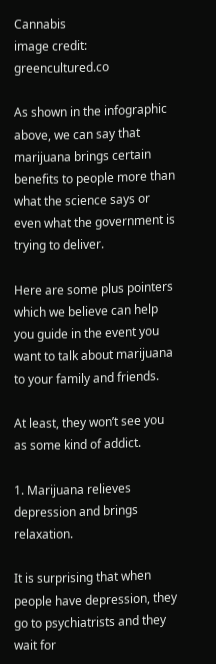Cannabis
image credit: greencultured.co

As shown in the infographic above, we can say that marijuana brings certain benefits to people more than what the science says or even what the government is trying to deliver.

Here are some plus pointers which we believe can help you guide in the event you want to talk about marijuana to your family and friends.

At least, they won’t see you as some kind of addict.

1. Marijuana relieves depression and brings relaxation.

It is surprising that when people have depression, they go to psychiatrists and they wait for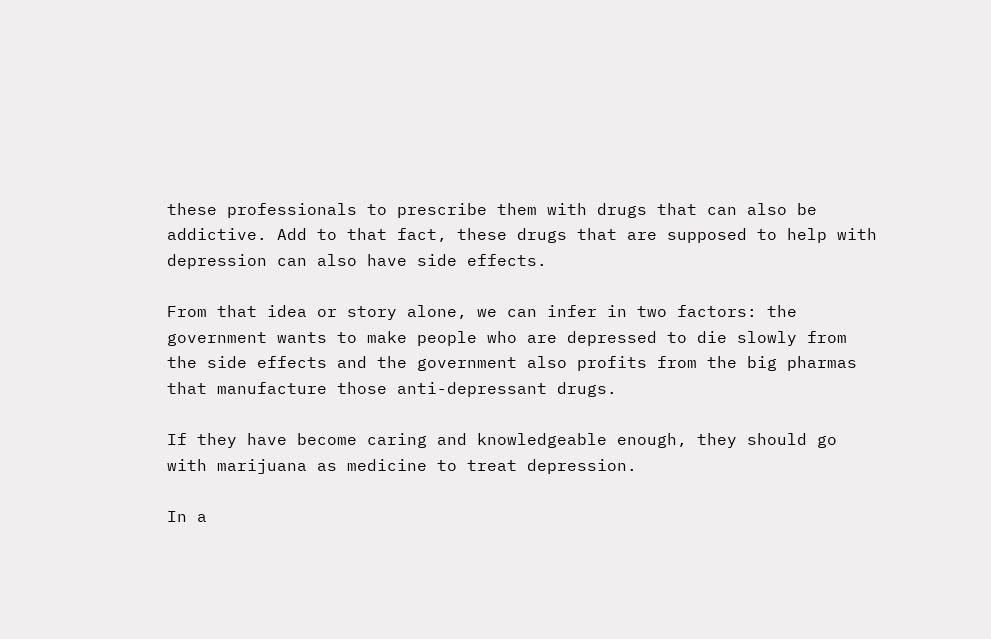these professionals to prescribe them with drugs that can also be addictive. Add to that fact, these drugs that are supposed to help with depression can also have side effects.

From that idea or story alone, we can infer in two factors: the government wants to make people who are depressed to die slowly from the side effects and the government also profits from the big pharmas that manufacture those anti-depressant drugs.

If they have become caring and knowledgeable enough, they should go with marijuana as medicine to treat depression.

In a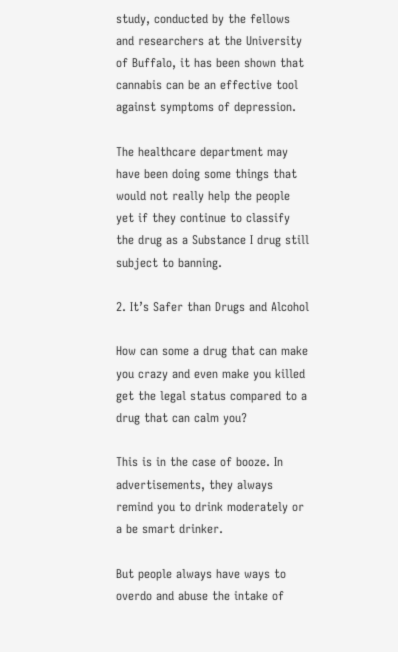study, conducted by the fellows and researchers at the University of Buffalo, it has been shown that cannabis can be an effective tool against symptoms of depression.

The healthcare department may have been doing some things that would not really help the people yet if they continue to classify the drug as a Substance I drug still subject to banning.

2. It’s Safer than Drugs and Alcohol

How can some a drug that can make you crazy and even make you killed get the legal status compared to a drug that can calm you?

This is in the case of booze. In advertisements, they always remind you to drink moderately or a be smart drinker.

But people always have ways to overdo and abuse the intake of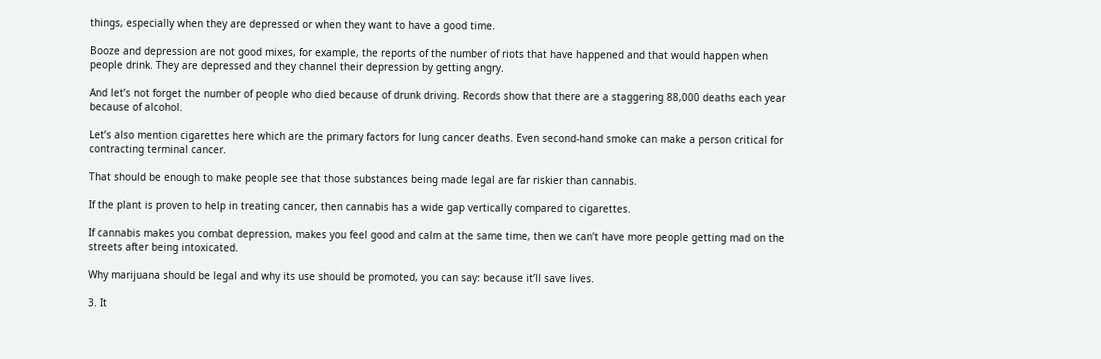things, especially when they are depressed or when they want to have a good time.

Booze and depression are not good mixes, for example, the reports of the number of riots that have happened and that would happen when people drink. They are depressed and they channel their depression by getting angry.

And let’s not forget the number of people who died because of drunk driving. Records show that there are a staggering 88,000 deaths each year because of alcohol.

Let’s also mention cigarettes here which are the primary factors for lung cancer deaths. Even second-hand smoke can make a person critical for contracting terminal cancer.

That should be enough to make people see that those substances being made legal are far riskier than cannabis.

If the plant is proven to help in treating cancer, then cannabis has a wide gap vertically compared to cigarettes.

If cannabis makes you combat depression, makes you feel good and calm at the same time, then we can’t have more people getting mad on the streets after being intoxicated.

Why marijuana should be legal and why its use should be promoted, you can say: because it’ll save lives.

3. It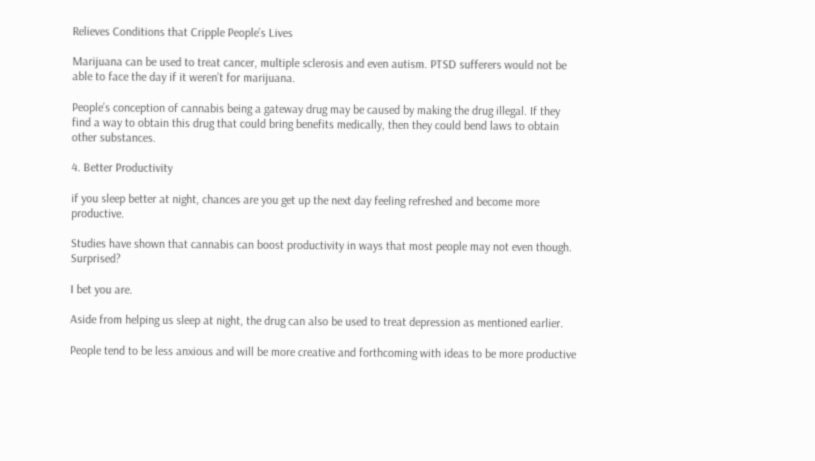Relieves Conditions that Cripple People’s Lives

Marijuana can be used to treat cancer, multiple sclerosis and even autism. PTSD sufferers would not be able to face the day if it weren’t for marijuana.

People’s conception of cannabis being a gateway drug may be caused by making the drug illegal. If they find a way to obtain this drug that could bring benefits medically, then they could bend laws to obtain other substances.

4. Better Productivity

if you sleep better at night, chances are you get up the next day feeling refreshed and become more productive.

Studies have shown that cannabis can boost productivity in ways that most people may not even though. Surprised?

I bet you are.

Aside from helping us sleep at night, the drug can also be used to treat depression as mentioned earlier.

People tend to be less anxious and will be more creative and forthcoming with ideas to be more productive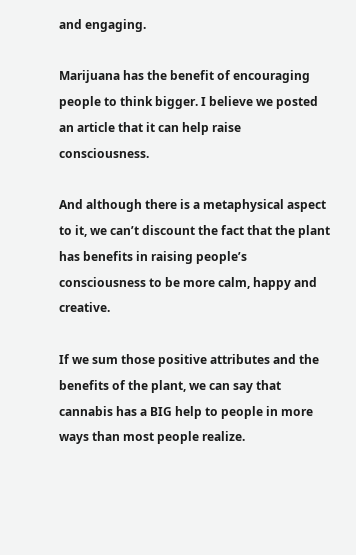and engaging.

Marijuana has the benefit of encouraging people to think bigger. I believe we posted an article that it can help raise consciousness.

And although there is a metaphysical aspect to it, we can’t discount the fact that the plant has benefits in raising people’s consciousness to be more calm, happy and creative.

If we sum those positive attributes and the benefits of the plant, we can say that cannabis has a BIG help to people in more ways than most people realize.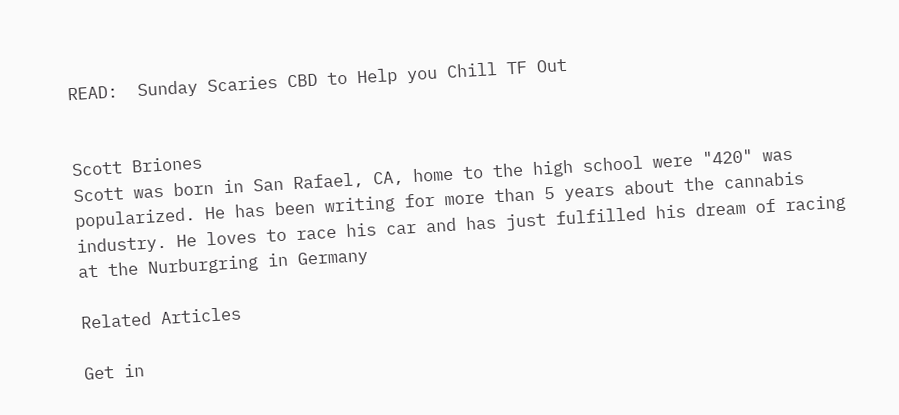READ:  Sunday Scaries CBD to Help you Chill TF Out


Scott Briones
Scott was born in San Rafael, CA, home to the high school were "420" was popularized. He has been writing for more than 5 years about the cannabis industry. He loves to race his car and has just fulfilled his dream of racing at the Nurburgring in Germany

Related Articles

Get in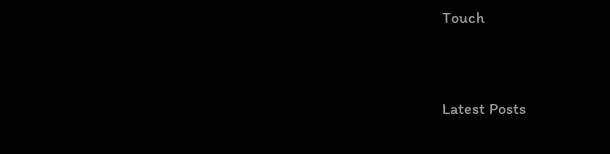Touch


Latest Posts